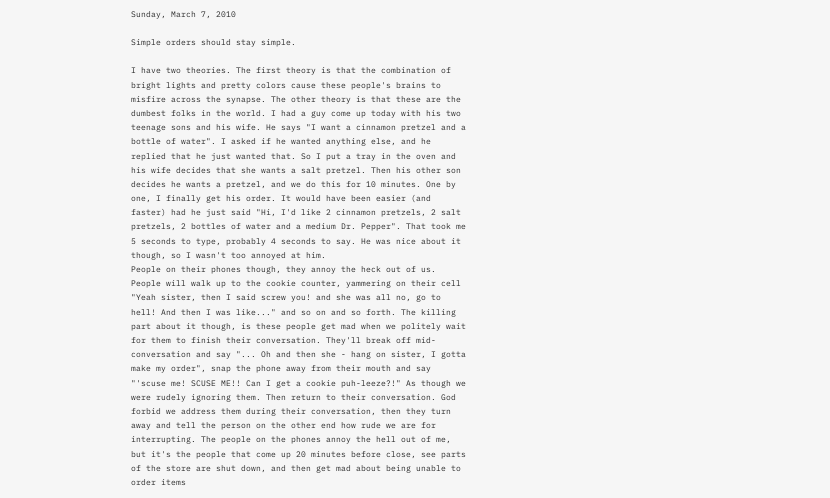Sunday, March 7, 2010

Simple orders should stay simple.

I have two theories. The first theory is that the combination of bright lights and pretty colors cause these people's brains to misfire across the synapse. The other theory is that these are the dumbest folks in the world. I had a guy come up today with his two teenage sons and his wife. He says "I want a cinnamon pretzel and a bottle of water". I asked if he wanted anything else, and he replied that he just wanted that. So I put a tray in the oven and his wife decides that she wants a salt pretzel. Then his other son decides he wants a pretzel, and we do this for 10 minutes. One by one, I finally get his order. It would have been easier (and faster) had he just said "Hi, I'd like 2 cinnamon pretzels, 2 salt pretzels, 2 bottles of water and a medium Dr. Pepper". That took me 5 seconds to type, probably 4 seconds to say. He was nice about it though, so I wasn't too annoyed at him.
People on their phones though, they annoy the heck out of us. People will walk up to the cookie counter, yammering on their cell "Yeah sister, then I said screw you! and she was all no, go to hell! And then I was like..." and so on and so forth. The killing part about it though, is these people get mad when we politely wait for them to finish their conversation. They'll break off mid-conversation and say "... Oh and then she - hang on sister, I gotta make my order", snap the phone away from their mouth and say "'scuse me! SCUSE ME!! Can I get a cookie puh-leeze?!" As though we were rudely ignoring them. Then return to their conversation. God forbid we address them during their conversation, then they turn away and tell the person on the other end how rude we are for interrupting. The people on the phones annoy the hell out of me, but it's the people that come up 20 minutes before close, see parts of the store are shut down, and then get mad about being unable to order items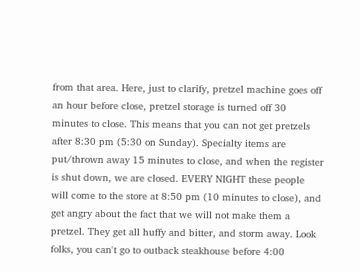from that area. Here, just to clarify, pretzel machine goes off an hour before close, pretzel storage is turned off 30 minutes to close. This means that you can not get pretzels after 8:30 pm (5:30 on Sunday). Specialty items are put/thrown away 15 minutes to close, and when the register is shut down, we are closed. EVERY NIGHT these people will come to the store at 8:50 pm (10 minutes to close), and get angry about the fact that we will not make them a pretzel. They get all huffy and bitter, and storm away. Look folks, you can't go to outback steakhouse before 4:00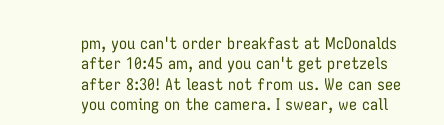pm, you can't order breakfast at McDonalds after 10:45 am, and you can't get pretzels after 8:30! At least not from us. We can see you coming on the camera. I swear, we call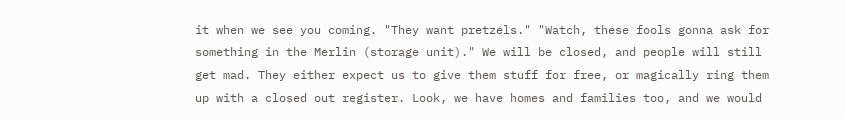it when we see you coming. "They want pretzels." "Watch, these fools gonna ask for something in the Merlin (storage unit)." We will be closed, and people will still get mad. They either expect us to give them stuff for free, or magically ring them up with a closed out register. Look, we have homes and families too, and we would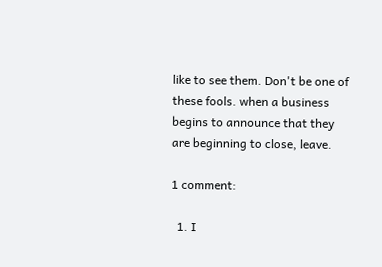like to see them. Don't be one of these fools. when a business begins to announce that they are beginning to close, leave.

1 comment:

  1. I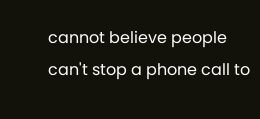cannot believe people can't stop a phone call to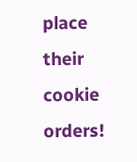place their cookie orders!